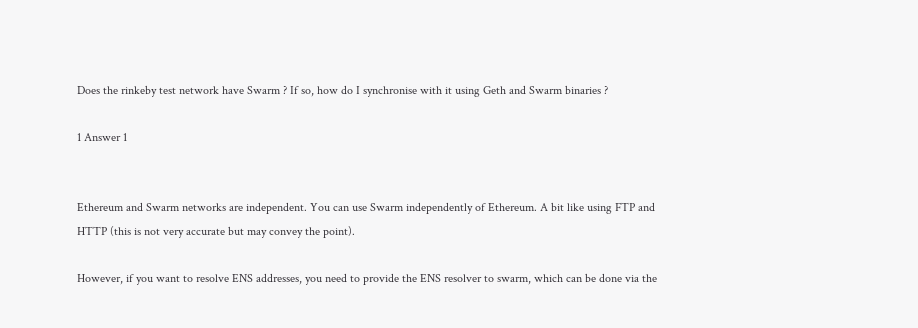Does the rinkeby test network have Swarm ? If so, how do I synchronise with it using Geth and Swarm binaries ?

1 Answer 1


Ethereum and Swarm networks are independent. You can use Swarm independently of Ethereum. A bit like using FTP and HTTP (this is not very accurate but may convey the point).

However, if you want to resolve ENS addresses, you need to provide the ENS resolver to swarm, which can be done via the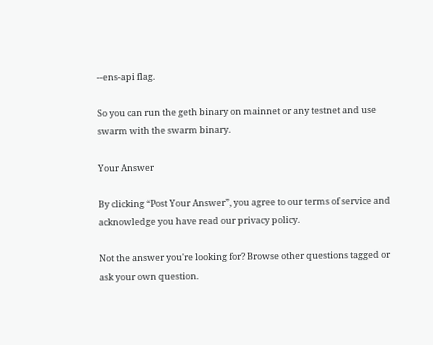--ens-api flag.

So you can run the geth binary on mainnet or any testnet and use swarm with the swarm binary.

Your Answer

By clicking “Post Your Answer”, you agree to our terms of service and acknowledge you have read our privacy policy.

Not the answer you're looking for? Browse other questions tagged or ask your own question.